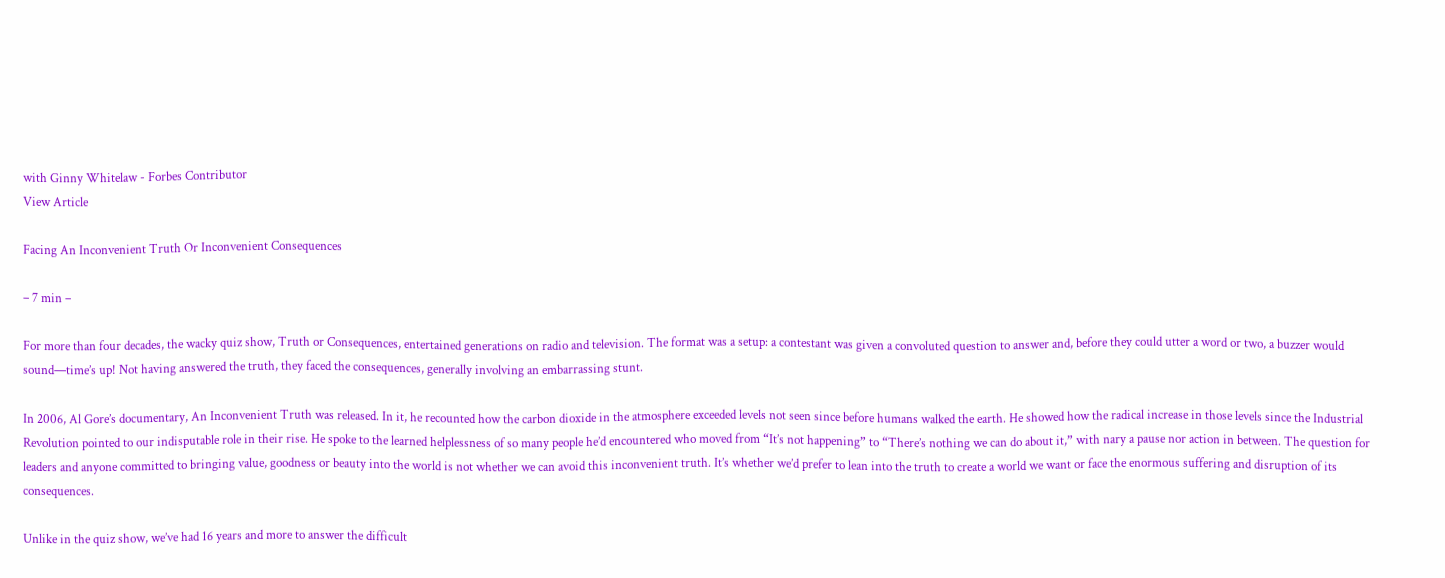with Ginny Whitelaw - Forbes Contributor
View Article

Facing An Inconvenient Truth Or Inconvenient Consequences

– 7 min –

For more than four decades, the wacky quiz show, Truth or Consequences, entertained generations on radio and television. The format was a setup: a contestant was given a convoluted question to answer and, before they could utter a word or two, a buzzer would sound—time’s up! Not having answered the truth, they faced the consequences, generally involving an embarrassing stunt.

In 2006, Al Gore’s documentary, An Inconvenient Truth was released. In it, he recounted how the carbon dioxide in the atmosphere exceeded levels not seen since before humans walked the earth. He showed how the radical increase in those levels since the Industrial Revolution pointed to our indisputable role in their rise. He spoke to the learned helplessness of so many people he’d encountered who moved from “It’s not happening” to “There’s nothing we can do about it,” with nary a pause nor action in between. The question for leaders and anyone committed to bringing value, goodness or beauty into the world is not whether we can avoid this inconvenient truth. It’s whether we’d prefer to lean into the truth to create a world we want or face the enormous suffering and disruption of its consequences.

Unlike in the quiz show, we’ve had 16 years and more to answer the difficult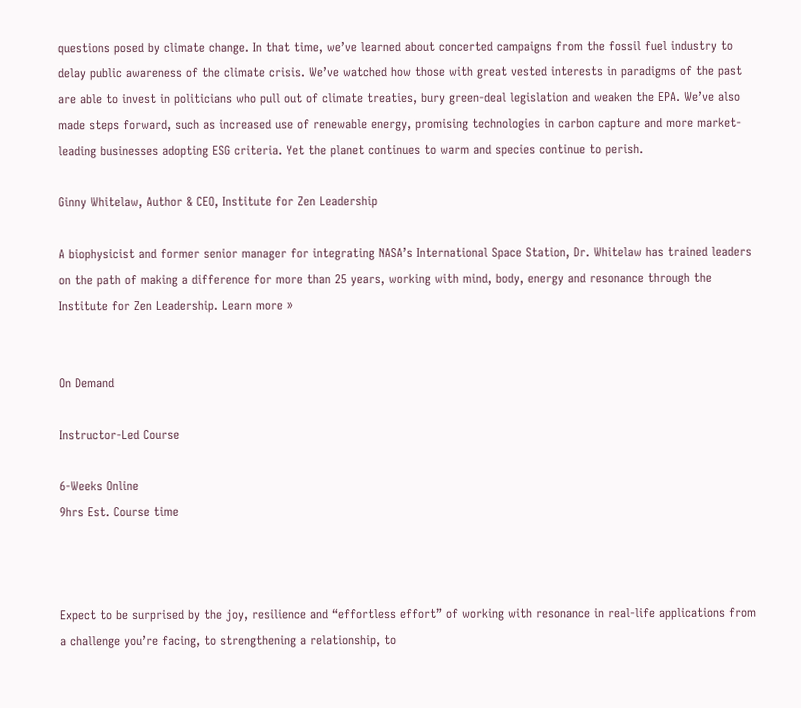questions posed by climate change. In that time, we’ve learned about concerted campaigns from the fossil fuel industry to delay public awareness of the climate crisis. We’ve watched how those with great vested interests in paradigms of the past are able to invest in politicians who pull out of climate treaties, bury green-deal legislation and weaken the EPA. We’ve also made steps forward, such as increased use of renewable energy, promising technologies in carbon capture and more market-leading businesses adopting ESG criteria. Yet the planet continues to warm and species continue to perish.

Ginny Whitelaw, Author & CEO, Institute for Zen Leadership

A biophysicist and former senior manager for integrating NASA’s International Space Station, Dr. Whitelaw has trained leaders on the path of making a difference for more than 25 years, working with mind, body, energy and resonance through the Institute for Zen Leadership. Learn more »


On Demand

Instructor-Led Course

6-Weeks Online
9hrs Est. Course time



Expect to be surprised by the joy, resilience and “effortless effort” of working with resonance in real-life applications from a challenge you’re facing, to strengthening a relationship, to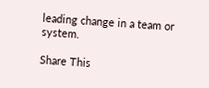leading change in a team or system.

Share This